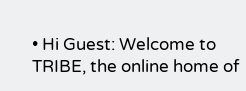• Hi Guest: Welcome to TRIBE, the online home of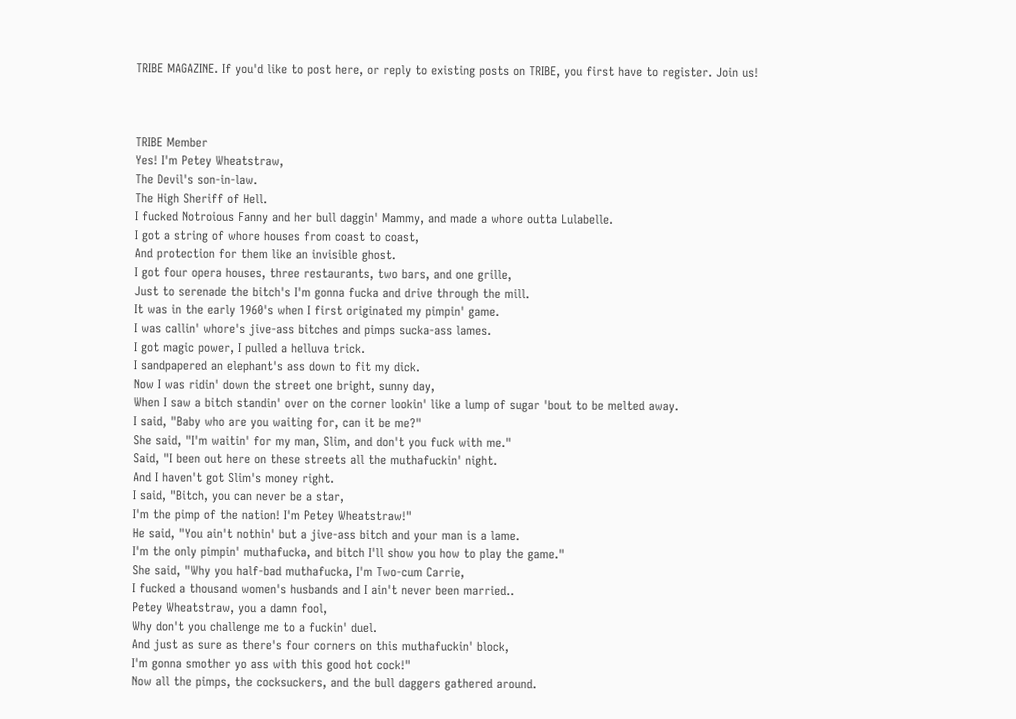TRIBE MAGAZINE. If you'd like to post here, or reply to existing posts on TRIBE, you first have to register. Join us!



TRIBE Member
Yes! I'm Petey Wheatstraw,
The Devil's son-in-law.
The High Sheriff of Hell.
I fucked Notroious Fanny and her bull daggin' Mammy, and made a whore outta Lulabelle.
I got a string of whore houses from coast to coast,
And protection for them like an invisible ghost.
I got four opera houses, three restaurants, two bars, and one grille,
Just to serenade the bitch's I'm gonna fucka and drive through the mill.
It was in the early 1960's when I first originated my pimpin' game.
I was callin' whore's jive-ass bitches and pimps sucka-ass lames.
I got magic power, I pulled a helluva trick.
I sandpapered an elephant's ass down to fit my dick.
Now I was ridin' down the street one bright, sunny day,
When I saw a bitch standin' over on the corner lookin' like a lump of sugar 'bout to be melted away.
I said, "Baby who are you waiting for, can it be me?"
She said, "I'm waitin' for my man, Slim, and don't you fuck with me."
Said, "I been out here on these streets all the muthafuckin' night.
And I haven't got Slim's money right.
I said, "Bitch, you can never be a star,
I'm the pimp of the nation! I'm Petey Wheatstraw!"
He said, "You ain't nothin' but a jive-ass bitch and your man is a lame.
I'm the only pimpin' muthafucka, and bitch I'll show you how to play the game."
She said, "Why you half-bad muthafucka, I'm Two-cum Carrie,
I fucked a thousand women's husbands and I ain't never been married..
Petey Wheatstraw, you a damn fool,
Why don't you challenge me to a fuckin' duel.
And just as sure as there's four corners on this muthafuckin' block,
I'm gonna smother yo ass with this good hot cock!"
Now all the pimps, the cocksuckers, and the bull daggers gathered around.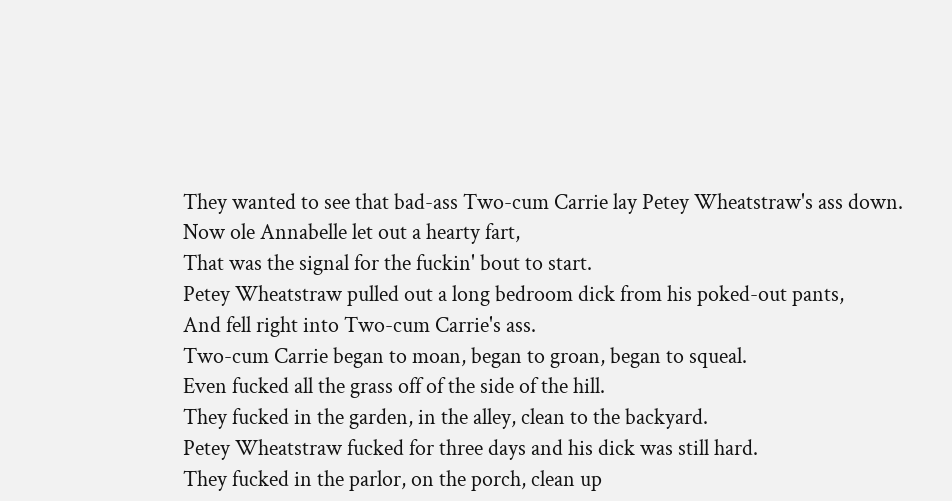They wanted to see that bad-ass Two-cum Carrie lay Petey Wheatstraw's ass down.
Now ole Annabelle let out a hearty fart,
That was the signal for the fuckin' bout to start.
Petey Wheatstraw pulled out a long bedroom dick from his poked-out pants,
And fell right into Two-cum Carrie's ass.
Two-cum Carrie began to moan, began to groan, began to squeal.
Even fucked all the grass off of the side of the hill.
They fucked in the garden, in the alley, clean to the backyard.
Petey Wheatstraw fucked for three days and his dick was still hard.
They fucked in the parlor, on the porch, clean up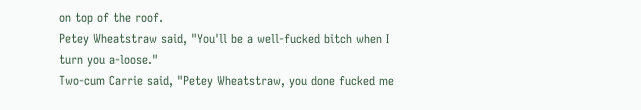on top of the roof.
Petey Wheatstraw said, "You'll be a well-fucked bitch when I turn you a-loose."
Two-cum Carrie said, "Petey Wheatstraw, you done fucked me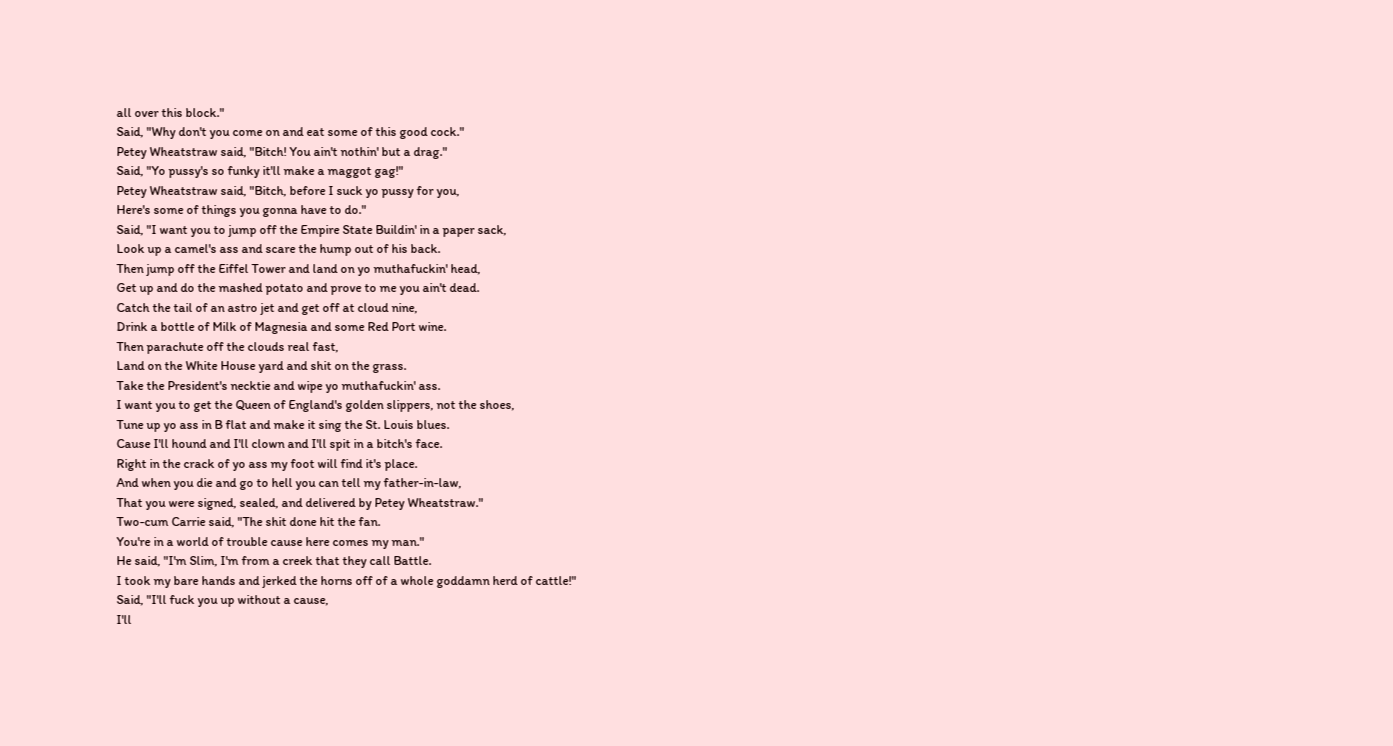all over this block."
Said, "Why don't you come on and eat some of this good cock."
Petey Wheatstraw said, "Bitch! You ain't nothin' but a drag."
Said, "Yo pussy's so funky it'll make a maggot gag!"
Petey Wheatstraw said, "Bitch, before I suck yo pussy for you,
Here's some of things you gonna have to do."
Said, "I want you to jump off the Empire State Buildin' in a paper sack,
Look up a camel's ass and scare the hump out of his back.
Then jump off the Eiffel Tower and land on yo muthafuckin' head,
Get up and do the mashed potato and prove to me you ain't dead.
Catch the tail of an astro jet and get off at cloud nine,
Drink a bottle of Milk of Magnesia and some Red Port wine.
Then parachute off the clouds real fast,
Land on the White House yard and shit on the grass.
Take the President's necktie and wipe yo muthafuckin' ass.
I want you to get the Queen of England's golden slippers, not the shoes,
Tune up yo ass in B flat and make it sing the St. Louis blues.
Cause I'll hound and I'll clown and I'll spit in a bitch's face.
Right in the crack of yo ass my foot will find it's place.
And when you die and go to hell you can tell my father-in-law,
That you were signed, sealed, and delivered by Petey Wheatstraw."
Two-cum Carrie said, "The shit done hit the fan.
You're in a world of trouble cause here comes my man."
He said, "I'm Slim, I'm from a creek that they call Battle.
I took my bare hands and jerked the horns off of a whole goddamn herd of cattle!"
Said, "I'll fuck you up without a cause,
I'll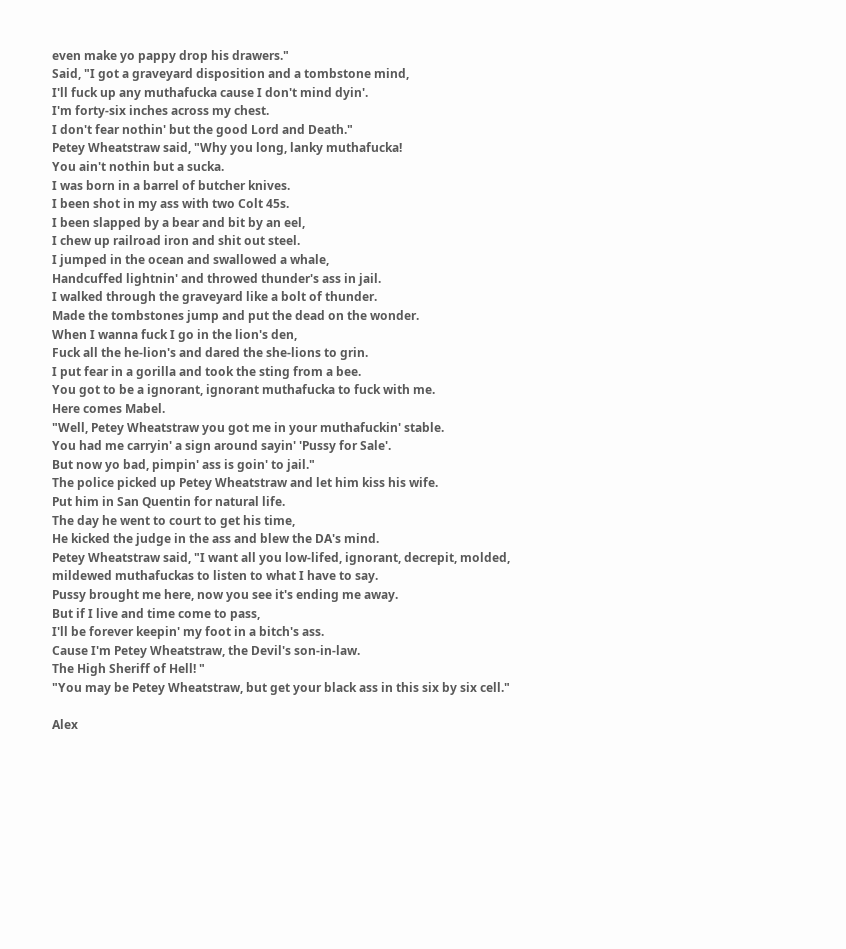even make yo pappy drop his drawers."
Said, "I got a graveyard disposition and a tombstone mind,
I'll fuck up any muthafucka cause I don't mind dyin'.
I'm forty-six inches across my chest.
I don't fear nothin' but the good Lord and Death."
Petey Wheatstraw said, "Why you long, lanky muthafucka!
You ain't nothin but a sucka.
I was born in a barrel of butcher knives.
I been shot in my ass with two Colt 45s.
I been slapped by a bear and bit by an eel,
I chew up railroad iron and shit out steel.
I jumped in the ocean and swallowed a whale,
Handcuffed lightnin' and throwed thunder's ass in jail.
I walked through the graveyard like a bolt of thunder.
Made the tombstones jump and put the dead on the wonder.
When I wanna fuck I go in the lion's den,
Fuck all the he-lion's and dared the she-lions to grin.
I put fear in a gorilla and took the sting from a bee.
You got to be a ignorant, ignorant muthafucka to fuck with me.
Here comes Mabel.
"Well, Petey Wheatstraw you got me in your muthafuckin' stable.
You had me carryin' a sign around sayin' 'Pussy for Sale'.
But now yo bad, pimpin' ass is goin' to jail."
The police picked up Petey Wheatstraw and let him kiss his wife.
Put him in San Quentin for natural life.
The day he went to court to get his time,
He kicked the judge in the ass and blew the DA's mind.
Petey Wheatstraw said, "I want all you low-lifed, ignorant, decrepit, molded, mildewed muthafuckas to listen to what I have to say.
Pussy brought me here, now you see it's ending me away.
But if I live and time come to pass,
I'll be forever keepin' my foot in a bitch's ass.
Cause I'm Petey Wheatstraw, the Devil's son-in-law.
The High Sheriff of Hell! "
"You may be Petey Wheatstraw, but get your black ass in this six by six cell."

Alex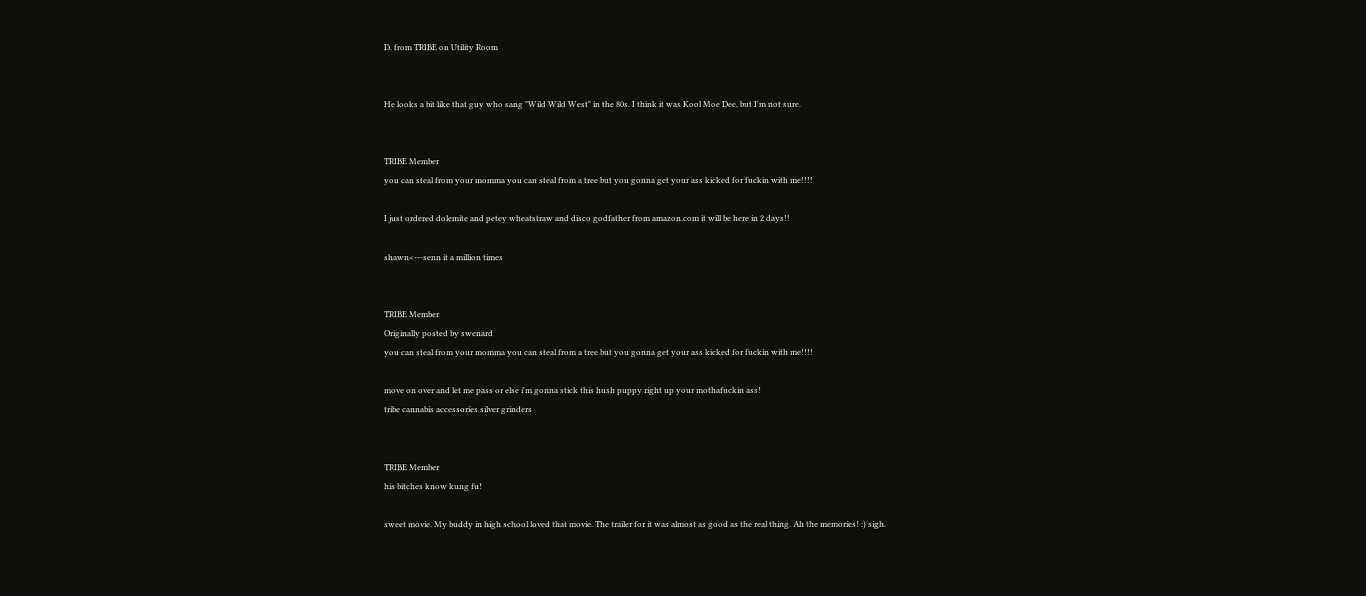D. from TRIBE on Utility Room


He looks a bit like that guy who sang "Wild Wild West" in the 80s. I think it was Kool Moe Dee, but I'm not sure.


TRIBE Member
you can steal from your momma you can steal from a tree but you gonna get your ass kicked for fuckin with me!!!!

I just ordered dolemite and petey wheatstraw and disco godfather from amazon.com it will be here in 2 days!!

shawn<---senn it a million times


TRIBE Member
Originally posted by swenard
you can steal from your momma you can steal from a tree but you gonna get your ass kicked for fuckin with me!!!!

move on over and let me pass or else i'm gonna stick this hush puppy right up your mothafuckin ass!
tribe cannabis accessories silver grinders


TRIBE Member
his bitches know kung fu!

sweet movie. My buddy in high school loved that movie. The trailer for it was almost as good as the real thing. Ah the memories! :) sigh.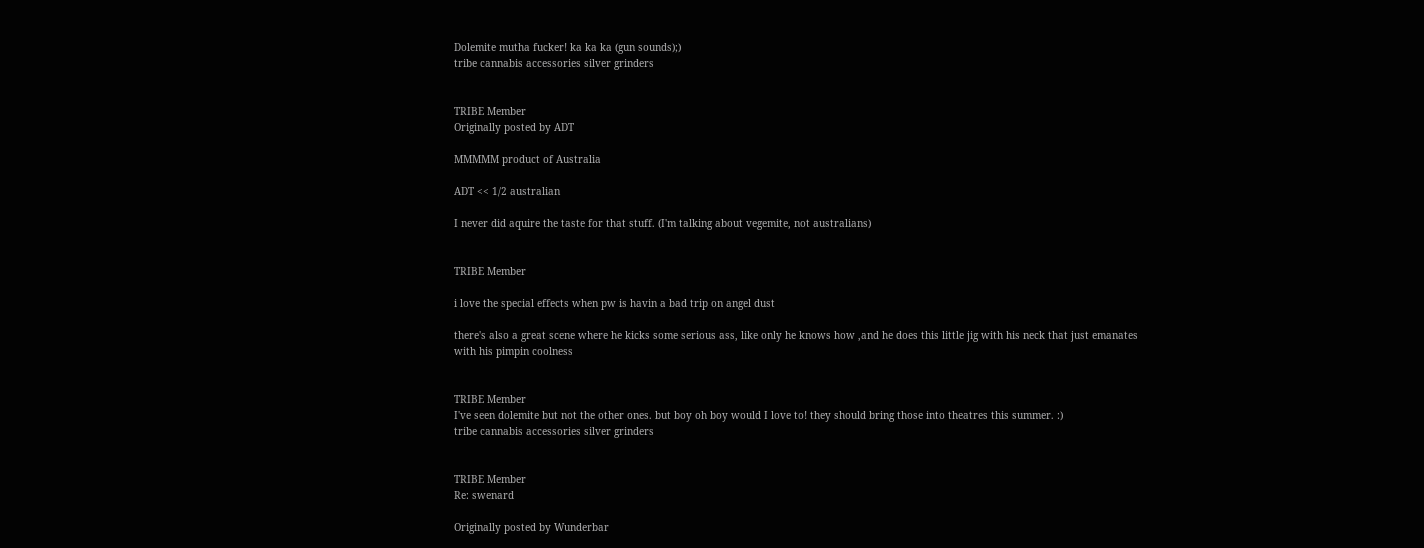Dolemite mutha fucker! ka ka ka (gun sounds);)
tribe cannabis accessories silver grinders


TRIBE Member
Originally posted by ADT

MMMMM product of Australia

ADT << 1/2 australian

I never did aquire the taste for that stuff. (I'm talking about vegemite, not australians)


TRIBE Member

i love the special effects when pw is havin a bad trip on angel dust

there's also a great scene where he kicks some serious ass, like only he knows how ,and he does this little jig with his neck that just emanates with his pimpin coolness


TRIBE Member
I've seen dolemite but not the other ones. but boy oh boy would I love to! they should bring those into theatres this summer. :)
tribe cannabis accessories silver grinders


TRIBE Member
Re: swenard

Originally posted by Wunderbar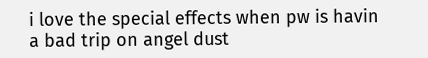i love the special effects when pw is havin a bad trip on angel dust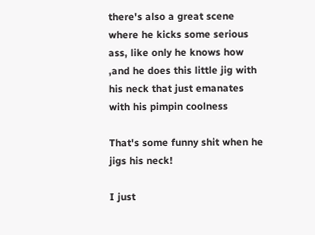there's also a great scene where he kicks some serious ass, like only he knows how ,and he does this little jig with his neck that just emanates with his pimpin coolness

That's some funny shit when he jigs his neck!

I just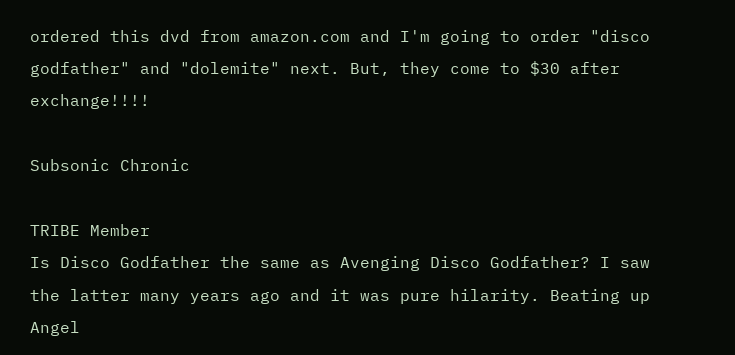ordered this dvd from amazon.com and I'm going to order "disco godfather" and "dolemite" next. But, they come to $30 after exchange!!!!

Subsonic Chronic

TRIBE Member
Is Disco Godfather the same as Avenging Disco Godfather? I saw the latter many years ago and it was pure hilarity. Beating up Angel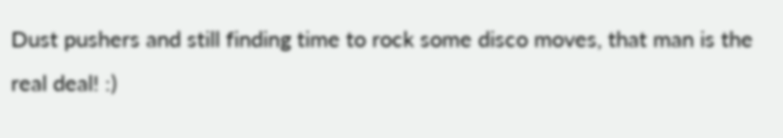Dust pushers and still finding time to rock some disco moves, that man is the real deal! :)